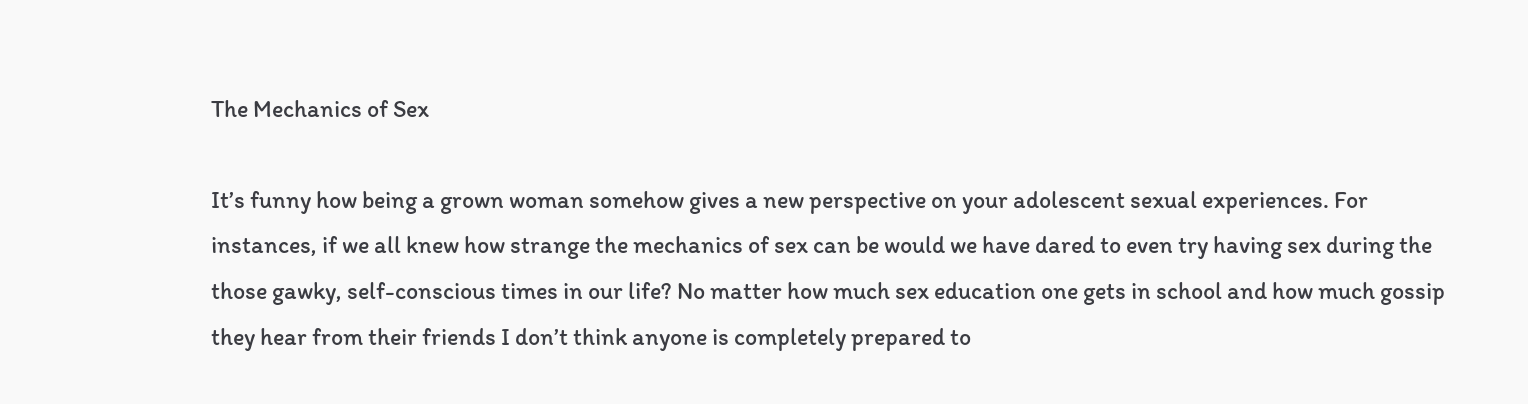The Mechanics of Sex

It’s funny how being a grown woman somehow gives a new perspective on your adolescent sexual experiences. For instances, if we all knew how strange the mechanics of sex can be would we have dared to even try having sex during the those gawky, self-conscious times in our life? No matter how much sex education one gets in school and how much gossip they hear from their friends I don’t think anyone is completely prepared to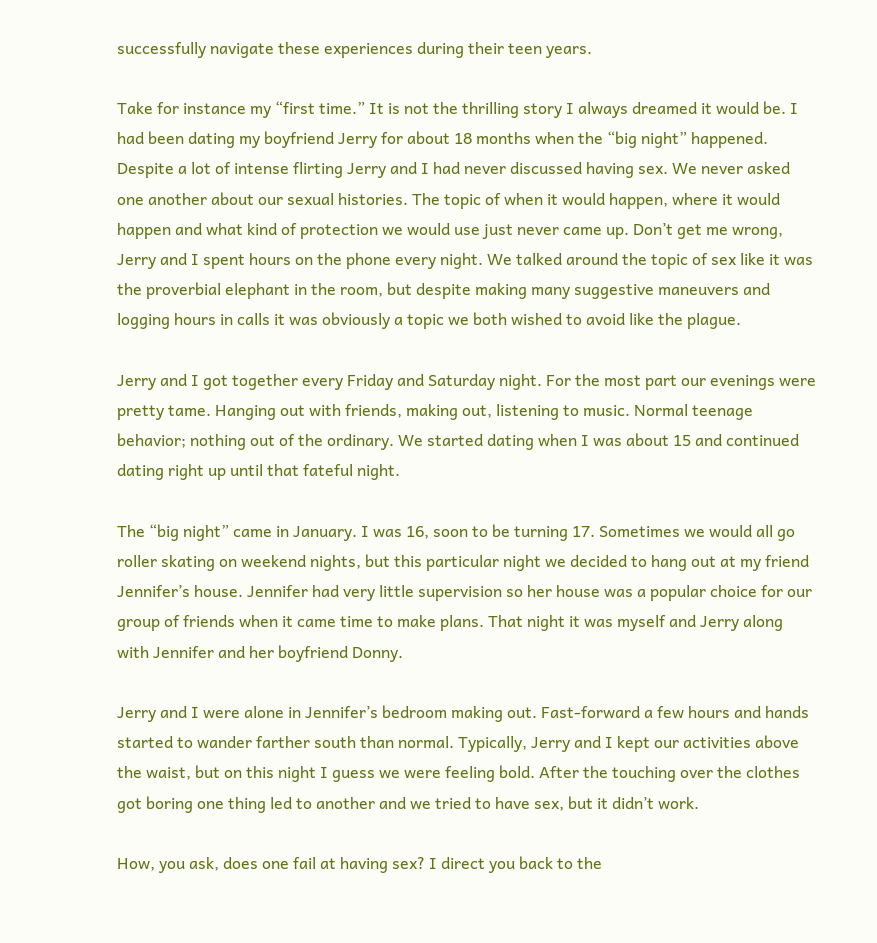successfully navigate these experiences during their teen years.

Take for instance my “first time.” It is not the thrilling story I always dreamed it would be. I had been dating my boyfriend Jerry for about 18 months when the “big night” happened. Despite a lot of intense flirting Jerry and I had never discussed having sex. We never asked one another about our sexual histories. The topic of when it would happen, where it would happen and what kind of protection we would use just never came up. Don’t get me wrong, Jerry and I spent hours on the phone every night. We talked around the topic of sex like it was the proverbial elephant in the room, but despite making many suggestive maneuvers and logging hours in calls it was obviously a topic we both wished to avoid like the plague.

Jerry and I got together every Friday and Saturday night. For the most part our evenings were pretty tame. Hanging out with friends, making out, listening to music. Normal teenage behavior; nothing out of the ordinary. We started dating when I was about 15 and continued dating right up until that fateful night.

The “big night” came in January. I was 16, soon to be turning 17. Sometimes we would all go roller skating on weekend nights, but this particular night we decided to hang out at my friend Jennifer’s house. Jennifer had very little supervision so her house was a popular choice for our group of friends when it came time to make plans. That night it was myself and Jerry along with Jennifer and her boyfriend Donny.

Jerry and I were alone in Jennifer’s bedroom making out. Fast-forward a few hours and hands started to wander farther south than normal. Typically, Jerry and I kept our activities above the waist, but on this night I guess we were feeling bold. After the touching over the clothes got boring one thing led to another and we tried to have sex, but it didn’t work.

How, you ask, does one fail at having sex? I direct you back to the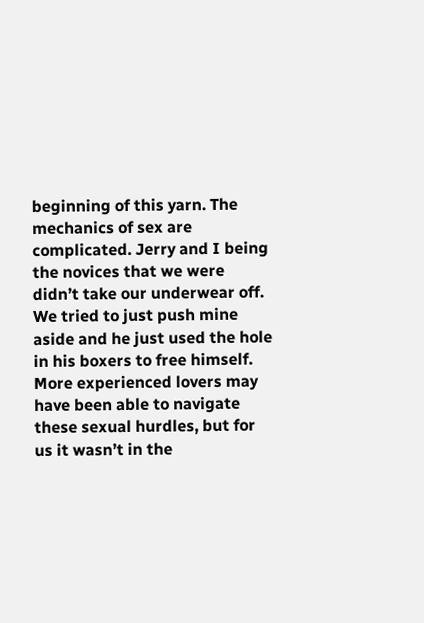beginning of this yarn. The mechanics of sex are complicated. Jerry and I being the novices that we were didn’t take our underwear off. We tried to just push mine aside and he just used the hole in his boxers to free himself. More experienced lovers may have been able to navigate these sexual hurdles, but for us it wasn’t in the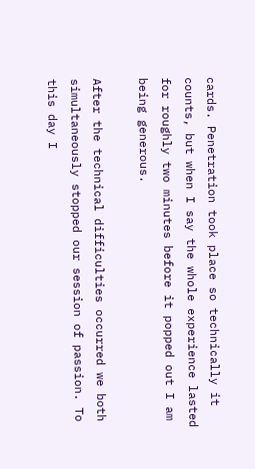cards. Penetration took place so technically it counts, but when I say the whole experience lasted for roughly two minutes before it popped out I am being generous.

After the technical difficulties occurred we both simultaneously stopped our session of passion. To this day I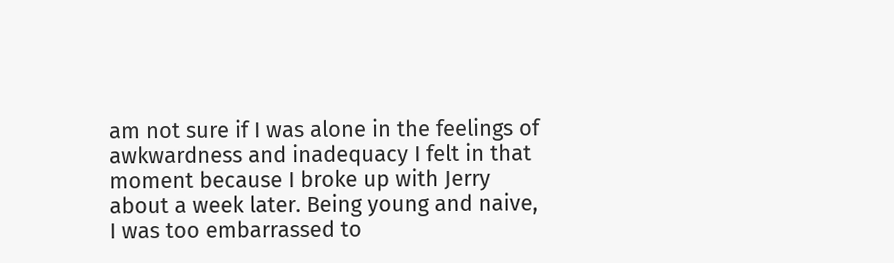am not sure if I was alone in the feelings of awkwardness and inadequacy I felt in that moment because I broke up with Jerry about a week later. Being young and naive, I was too embarrassed to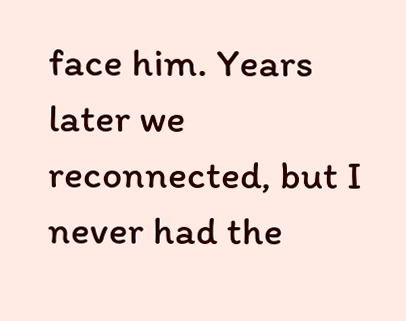face him. Years later we reconnected, but I never had the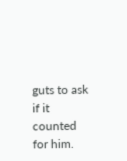guts to ask if it counted for him.